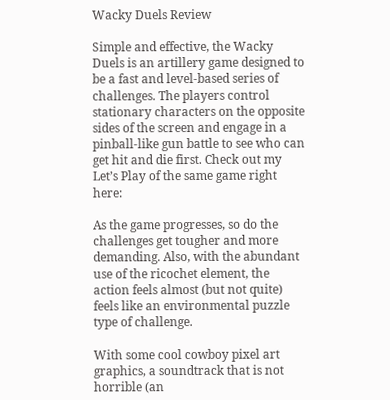Wacky Duels Review

Simple and effective, the Wacky Duels is an artillery game designed to be a fast and level-based series of challenges. The players control stationary characters on the opposite sides of the screen and engage in a pinball-like gun battle to see who can get hit and die first. Check out my Let’s Play of the same game right here:

As the game progresses, so do the challenges get tougher and more demanding. Also, with the abundant use of the ricochet element, the action feels almost (but not quite) feels like an environmental puzzle type of challenge.

With some cool cowboy pixel art graphics, a soundtrack that is not horrible (an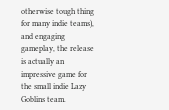otherwise tough thing for many indie teams), and engaging gameplay, the release is actually an impressive game for the small indie Lazy Goblins team.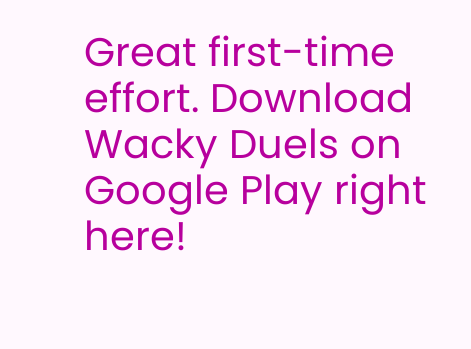Great first-time effort. Download Wacky Duels on Google Play right here!